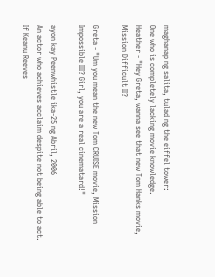maghanap ng salita, tulad ng the eiffel tower:
One who is completely lacking movie knowledge.
Heather - "Hey Greta, wanna see that new Tom Hanks movie, Mission Difficult II?

Greta - "Um you mean the new Tom CRUISE movie, Mission Impossible III? Girl, you are a real cinematard!"

ayon kay Peenwhistle ika-25 ng Abril, 2006
An actor who achieves acclaim despite not being able to act.
If Keanu Reeves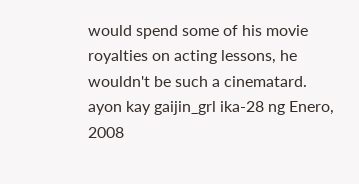would spend some of his movie royalties on acting lessons, he wouldn't be such a cinematard.
ayon kay gaijin_grl ika-28 ng Enero, 2008